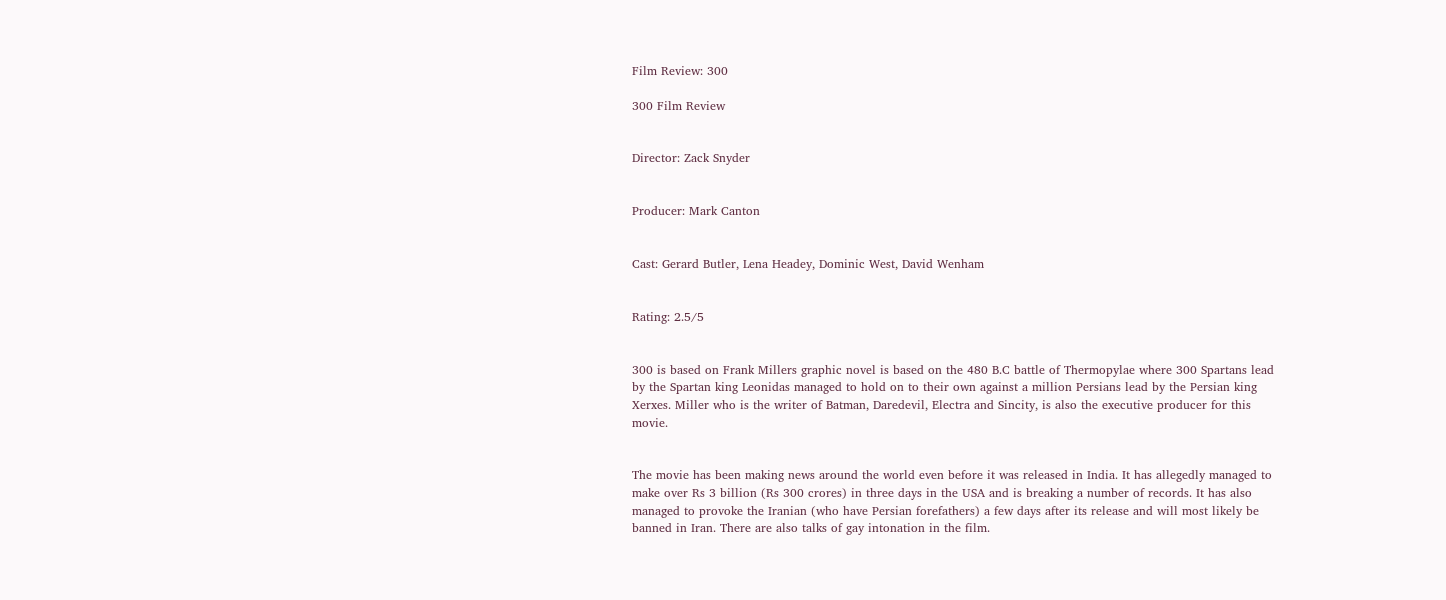Film Review: 300

300 Film Review


Director: Zack Snyder


Producer: Mark Canton


Cast: Gerard Butler, Lena Headey, Dominic West, David Wenham


Rating: 2.5/5


300 is based on Frank Millers graphic novel is based on the 480 B.C battle of Thermopylae where 300 Spartans lead by the Spartan king Leonidas managed to hold on to their own against a million Persians lead by the Persian king Xerxes. Miller who is the writer of Batman, Daredevil, Electra and Sincity, is also the executive producer for this movie.


The movie has been making news around the world even before it was released in India. It has allegedly managed to make over Rs 3 billion (Rs 300 crores) in three days in the USA and is breaking a number of records. It has also managed to provoke the Iranian (who have Persian forefathers) a few days after its release and will most likely be banned in Iran. There are also talks of gay intonation in the film.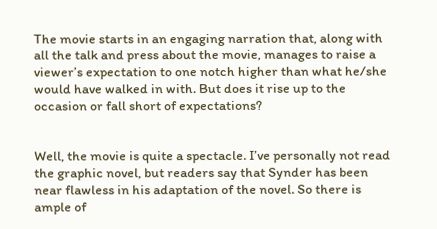The movie starts in an engaging narration that, along with all the talk and press about the movie, manages to raise a viewer’s expectation to one notch higher than what he/she would have walked in with. But does it rise up to the occasion or fall short of expectations?


Well, the movie is quite a spectacle. I’ve personally not read the graphic novel, but readers say that Synder has been near flawless in his adaptation of the novel. So there is ample of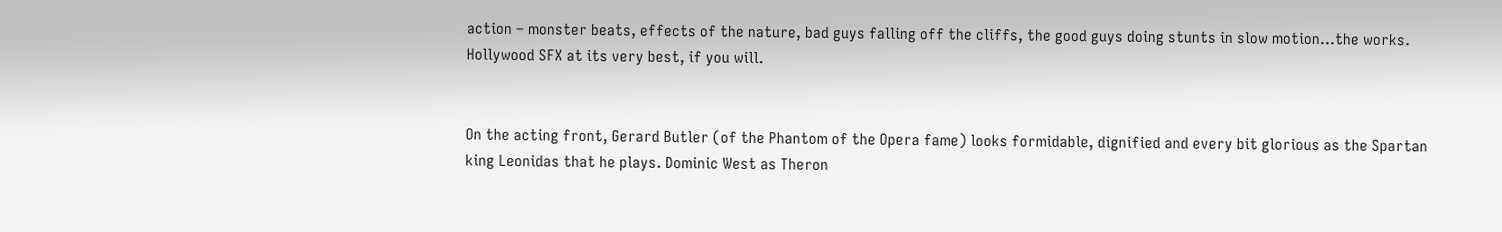action – monster beats, effects of the nature, bad guys falling off the cliffs, the good guys doing stunts in slow motion…the works. Hollywood SFX at its very best, if you will.


On the acting front, Gerard Butler (of the Phantom of the Opera fame) looks formidable, dignified and every bit glorious as the Spartan king Leonidas that he plays. Dominic West as Theron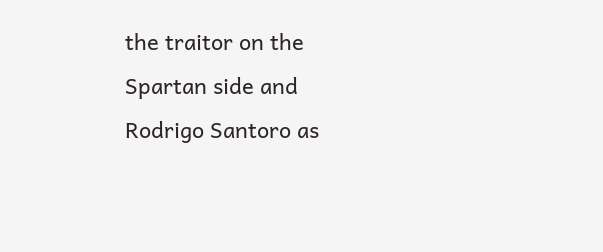the traitor on the Spartan side and Rodrigo Santoro as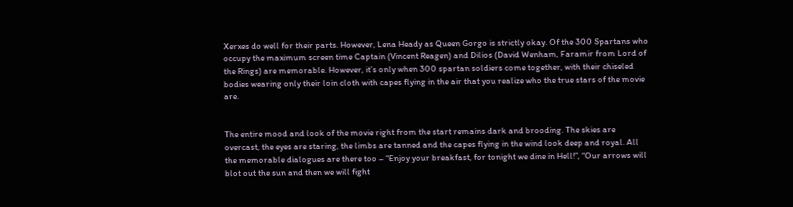Xerxes do well for their parts. However, Lena Heady as Queen Gorgo is strictly okay. Of the 300 Spartans who occupy the maximum screen time Captain (Vincent Reagen) and Dilios (David Wenham, Faramir from Lord of the Rings) are memorable. However, it’s only when 300 spartan soldiers come together, with their chiseled bodies wearing only their loin cloth with capes flying in the air that you realize who the true stars of the movie are.


The entire mood and look of the movie right from the start remains dark and brooding. The skies are overcast, the eyes are staring, the limbs are tanned and the capes flying in the wind look deep and royal. All the memorable dialogues are there too – “Enjoy your breakfast, for tonight we dine in Hell!”, “Our arrows will blot out the sun and then we will fight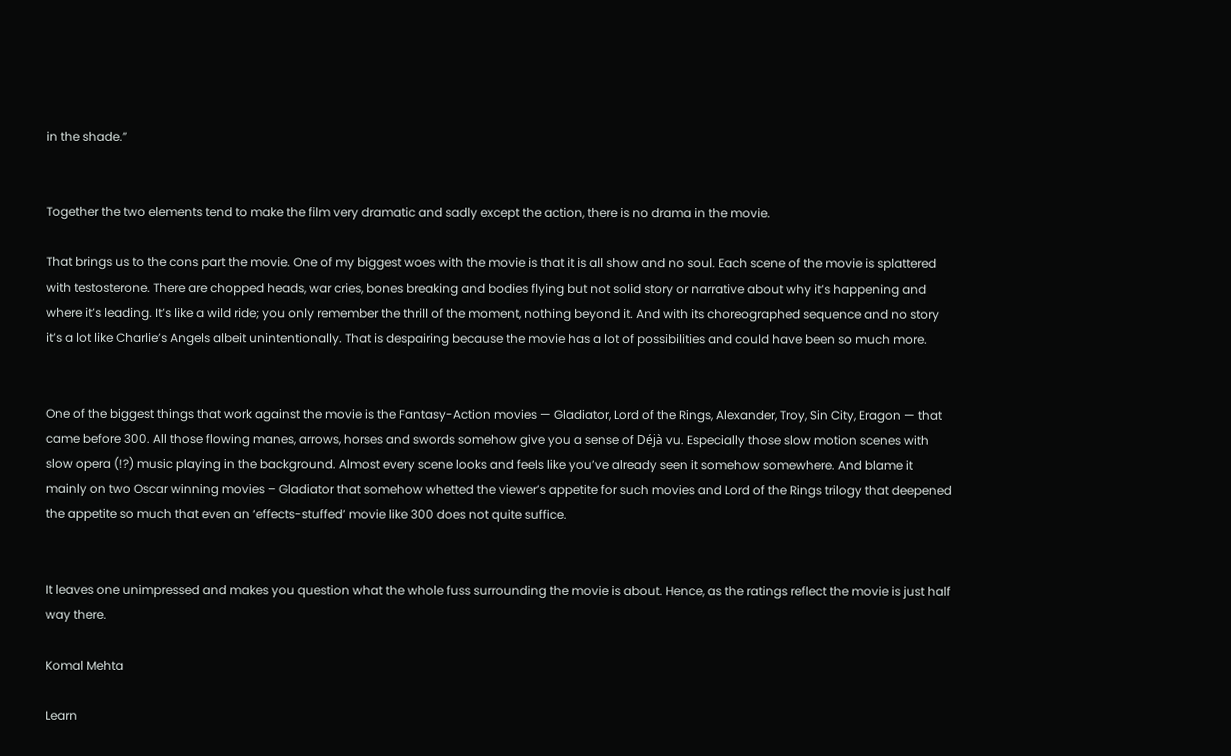in the shade.”


Together the two elements tend to make the film very dramatic and sadly except the action, there is no drama in the movie.

That brings us to the cons part the movie. One of my biggest woes with the movie is that it is all show and no soul. Each scene of the movie is splattered with testosterone. There are chopped heads, war cries, bones breaking and bodies flying but not solid story or narrative about why it’s happening and where it’s leading. It’s like a wild ride; you only remember the thrill of the moment, nothing beyond it. And with its choreographed sequence and no story it’s a lot like Charlie’s Angels albeit unintentionally. That is despairing because the movie has a lot of possibilities and could have been so much more.


One of the biggest things that work against the movie is the Fantasy-Action movies — Gladiator, Lord of the Rings, Alexander, Troy, Sin City, Eragon — that came before 300. All those flowing manes, arrows, horses and swords somehow give you a sense of Déjà vu. Especially those slow motion scenes with slow opera (!?) music playing in the background. Almost every scene looks and feels like you’ve already seen it somehow somewhere. And blame it mainly on two Oscar winning movies – Gladiator that somehow whetted the viewer’s appetite for such movies and Lord of the Rings trilogy that deepened the appetite so much that even an ‘effects-stuffed’ movie like 300 does not quite suffice.


It leaves one unimpressed and makes you question what the whole fuss surrounding the movie is about. Hence, as the ratings reflect the movie is just half way there.

Komal Mehta

Learn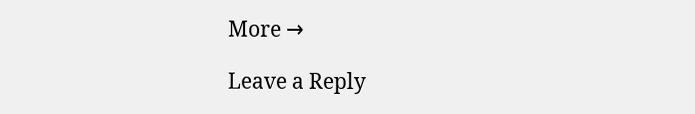More →

Leave a Reply